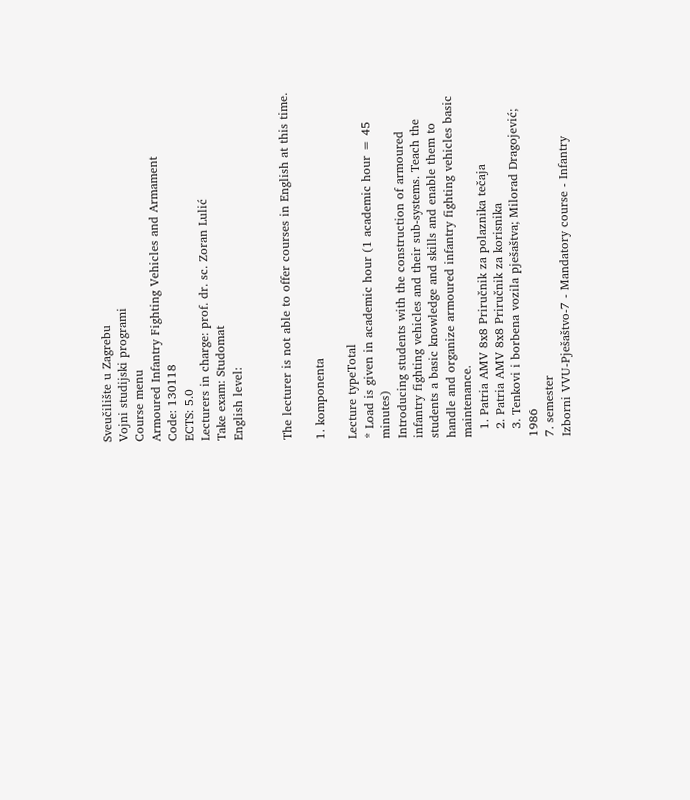Sveučilište u Zagrebu
Vojni studijski programi
Course menu
Armoured Infantry Fighting Vehicles and Armament
Code: 130118
ECTS: 5.0
Lecturers in charge: prof. dr. sc. Zoran Lulić
Take exam: Studomat
English level:


The lecturer is not able to offer courses in English at this time.

1. komponenta

Lecture typeTotal
* Load is given in academic hour (1 academic hour = 45 minutes)
Introducing students with the construction of armoured infantry fighting vehicles and their sub-systems. Teach the students a basic knowledge and skills and enable them to handle and organize armoured infantry fighting vehicles basic maintenance.
  1. Patria AMV 8x8 Priručnik za polaznika tečaja
  2. Patria AMV 8x8 Priručnik za korisnika
  3. Tenkovi i borbena vozila pješaštva; Milorad Dragojević; 1986
7. semester
Izborni VVU-Pješaštvo-7 - Mandatory course - Infantry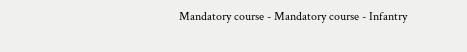Mandatory course - Mandatory course - Infantry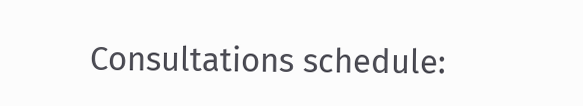Consultations schedule: